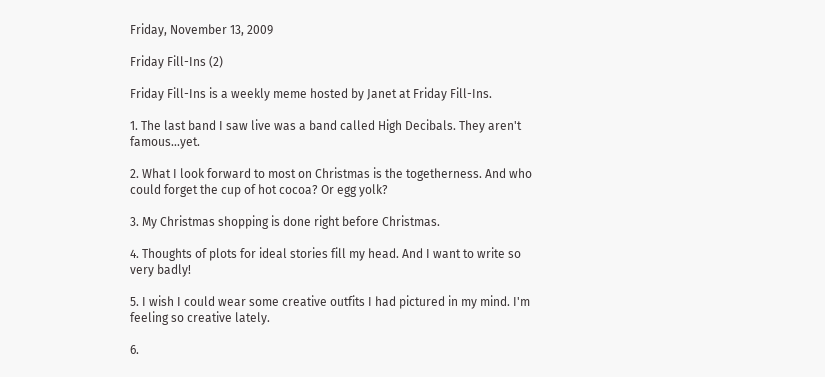Friday, November 13, 2009

Friday Fill-Ins (2)

Friday Fill-Ins is a weekly meme hosted by Janet at Friday Fill-Ins.

1. The last band I saw live was a band called High Decibals. They aren't famous...yet.

2. What I look forward to most on Christmas is the togetherness. And who could forget the cup of hot cocoa? Or egg yolk?

3. My Christmas shopping is done right before Christmas.

4. Thoughts of plots for ideal stories fill my head. And I want to write so very badly!

5. I wish I could wear some creative outfits I had pictured in my mind. I'm feeling so creative lately.

6.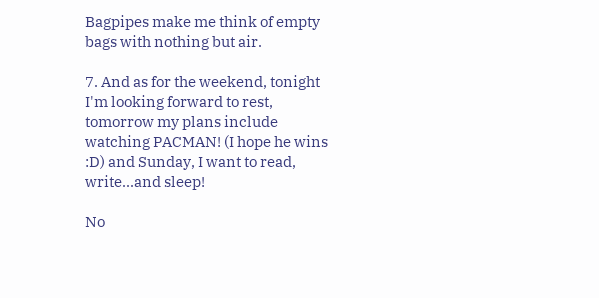Bagpipes make me think of empty bags with nothing but air.

7. And as for the weekend, tonight I'm looking forward to rest, tomorrow my plans include watching PACMAN! (I hope he wins :D) and Sunday, I want to read, write...and sleep!

No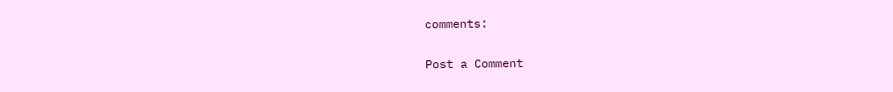comments:

Post a Comment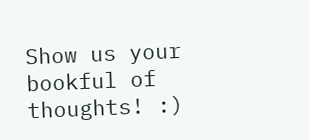Show us your bookful of thoughts! :)